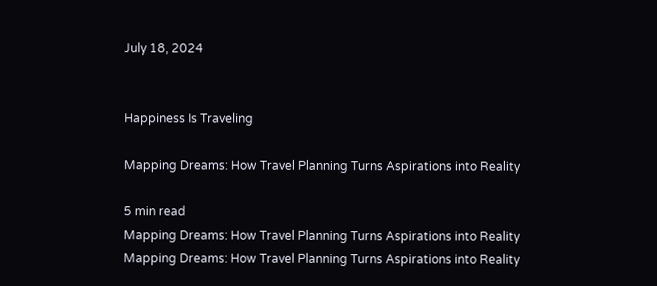July 18, 2024


Happiness Is Traveling

Mapping Dreams: How Travel Planning Turns Aspirations into Reality

5 min read
Mapping Dreams: How Travel Planning Turns Aspirations into Reality
Mapping Dreams: How Travel Planning Turns Aspirations into Reality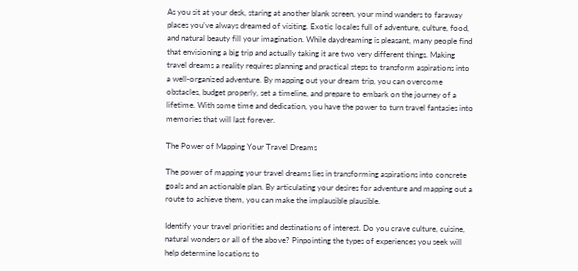As you sit at your desk, staring at another blank screen, your mind wanders to faraway places you’ve always dreamed of visiting. Exotic locales full of adventure, culture, food, and natural beauty fill your imagination. While daydreaming is pleasant, many people find that envisioning a big trip and actually taking it are two very different things. Making travel dreams a reality requires planning and practical steps to transform aspirations into a well-organized adventure. By mapping out your dream trip, you can overcome obstacles, budget properly, set a timeline, and prepare to embark on the journey of a lifetime. With some time and dedication, you have the power to turn travel fantasies into memories that will last forever.

The Power of Mapping Your Travel Dreams

The power of mapping your travel dreams lies in transforming aspirations into concrete goals and an actionable plan. By articulating your desires for adventure and mapping out a route to achieve them, you can make the implausible plausible.

Identify your travel priorities and destinations of interest. Do you crave culture, cuisine, natural wonders or all of the above? Pinpointing the types of experiences you seek will help determine locations to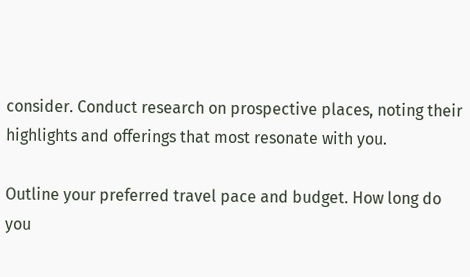consider. Conduct research on prospective places, noting their highlights and offerings that most resonate with you.

Outline your preferred travel pace and budget. How long do you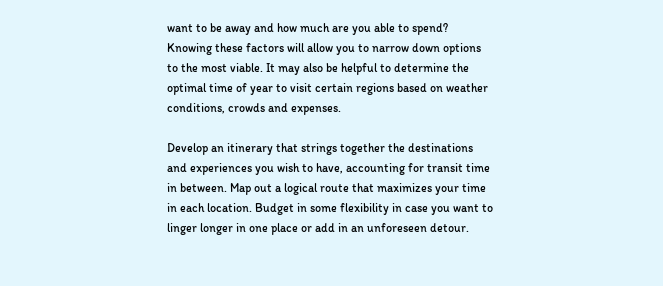want to be away and how much are you able to spend? Knowing these factors will allow you to narrow down options to the most viable. It may also be helpful to determine the optimal time of year to visit certain regions based on weather conditions, crowds and expenses.

Develop an itinerary that strings together the destinations and experiences you wish to have, accounting for transit time in between. Map out a logical route that maximizes your time in each location. Budget in some flexibility in case you want to linger longer in one place or add in an unforeseen detour.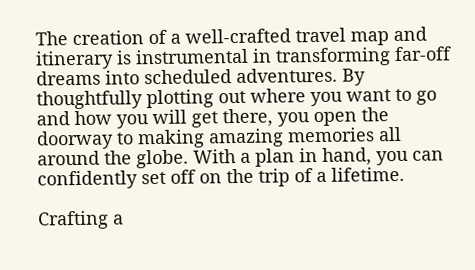The creation of a well-crafted travel map and itinerary is instrumental in transforming far-off dreams into scheduled adventures. By thoughtfully plotting out where you want to go and how you will get there, you open the doorway to making amazing memories all around the globe. With a plan in hand, you can confidently set off on the trip of a lifetime.

Crafting a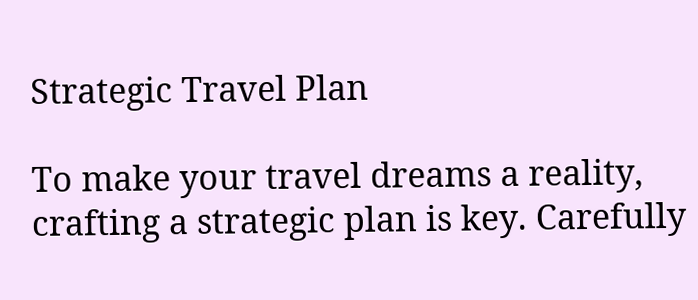Strategic Travel Plan

To make your travel dreams a reality, crafting a strategic plan is key. Carefully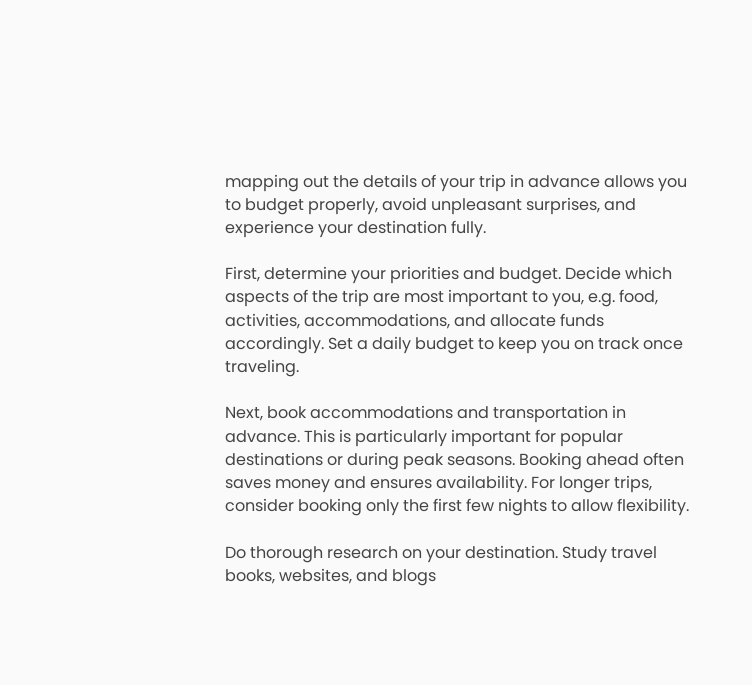mapping out the details of your trip in advance allows you to budget properly, avoid unpleasant surprises, and experience your destination fully.

First, determine your priorities and budget. Decide which aspects of the trip are most important to you, e.g. food, activities, accommodations, and allocate funds accordingly. Set a daily budget to keep you on track once traveling.

Next, book accommodations and transportation in advance. This is particularly important for popular destinations or during peak seasons. Booking ahead often saves money and ensures availability. For longer trips, consider booking only the first few nights to allow flexibility.

Do thorough research on your destination. Study travel books, websites, and blogs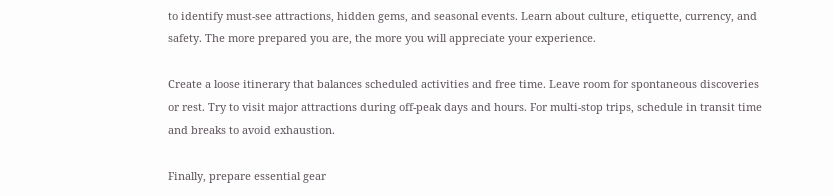to identify must-see attractions, hidden gems, and seasonal events. Learn about culture, etiquette, currency, and safety. The more prepared you are, the more you will appreciate your experience.

Create a loose itinerary that balances scheduled activities and free time. Leave room for spontaneous discoveries or rest. Try to visit major attractions during off-peak days and hours. For multi-stop trips, schedule in transit time and breaks to avoid exhaustion.

Finally, prepare essential gear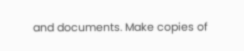and documents. Make copies of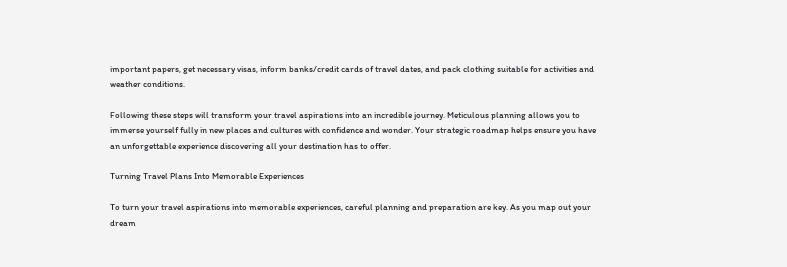important papers, get necessary visas, inform banks/credit cards of travel dates, and pack clothing suitable for activities and weather conditions.

Following these steps will transform your travel aspirations into an incredible journey. Meticulous planning allows you to immerse yourself fully in new places and cultures with confidence and wonder. Your strategic roadmap helps ensure you have an unforgettable experience discovering all your destination has to offer.

Turning Travel Plans Into Memorable Experiences

To turn your travel aspirations into memorable experiences, careful planning and preparation are key. As you map out your dream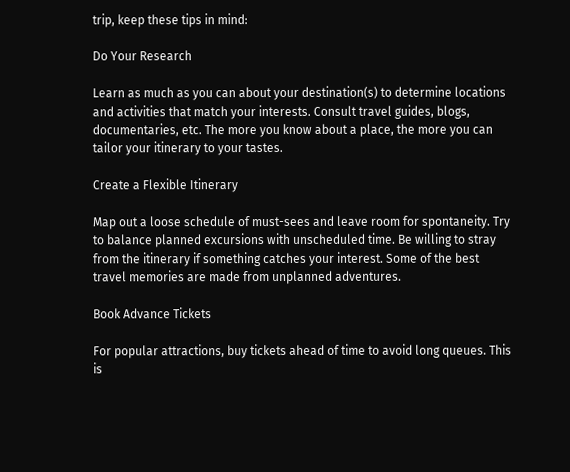trip, keep these tips in mind:

Do Your Research

Learn as much as you can about your destination(s) to determine locations and activities that match your interests. Consult travel guides, blogs, documentaries, etc. The more you know about a place, the more you can tailor your itinerary to your tastes.

Create a Flexible Itinerary

Map out a loose schedule of must-sees and leave room for spontaneity. Try to balance planned excursions with unscheduled time. Be willing to stray from the itinerary if something catches your interest. Some of the best travel memories are made from unplanned adventures.

Book Advance Tickets

For popular attractions, buy tickets ahead of time to avoid long queues. This is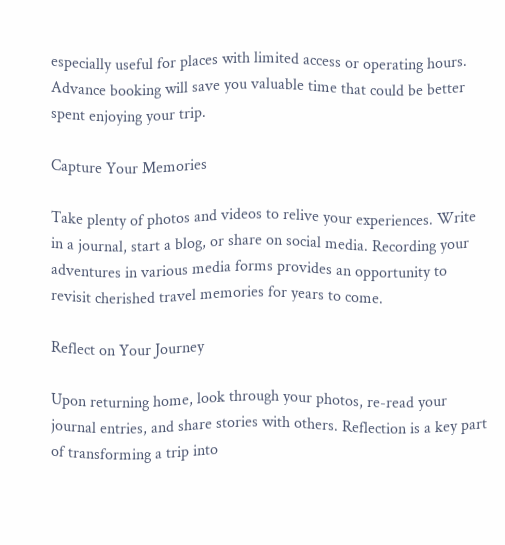especially useful for places with limited access or operating hours. Advance booking will save you valuable time that could be better spent enjoying your trip.

Capture Your Memories

Take plenty of photos and videos to relive your experiences. Write in a journal, start a blog, or share on social media. Recording your adventures in various media forms provides an opportunity to revisit cherished travel memories for years to come.

Reflect on Your Journey

Upon returning home, look through your photos, re-read your journal entries, and share stories with others. Reflection is a key part of transforming a trip into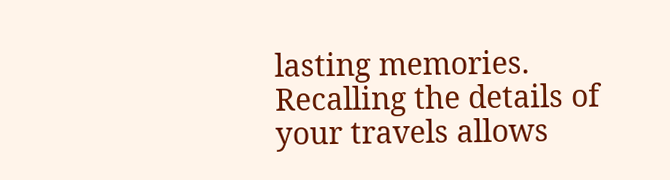lasting memories. Recalling the details of your travels allows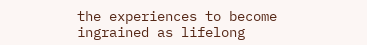the experiences to become ingrained as lifelong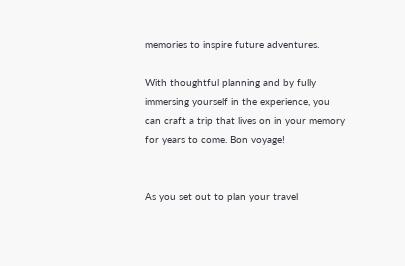memories to inspire future adventures.

With thoughtful planning and by fully immersing yourself in the experience, you can craft a trip that lives on in your memory for years to come. Bon voyage!


As you set out to plan your travel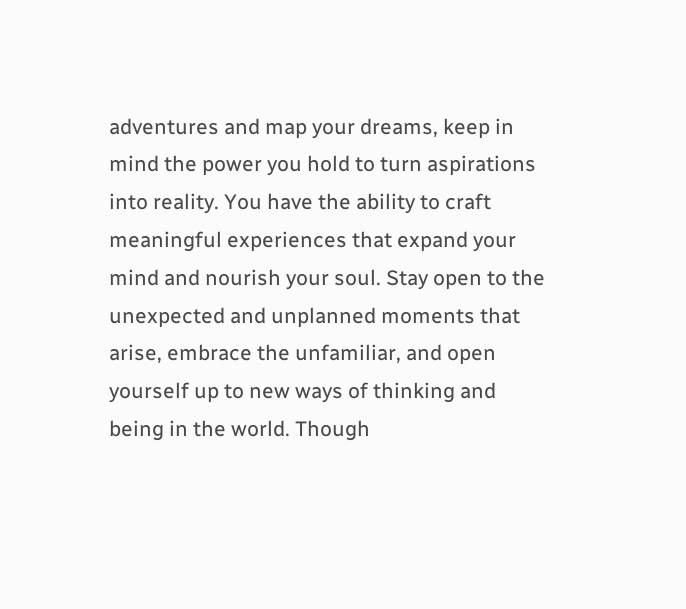adventures and map your dreams, keep in mind the power you hold to turn aspirations into reality. You have the ability to craft meaningful experiences that expand your mind and nourish your soul. Stay open to the unexpected and unplanned moments that arise, embrace the unfamiliar, and open yourself up to new ways of thinking and being in the world. Though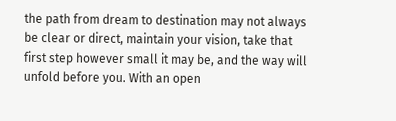the path from dream to destination may not always be clear or direct, maintain your vision, take that first step however small it may be, and the way will unfold before you. With an open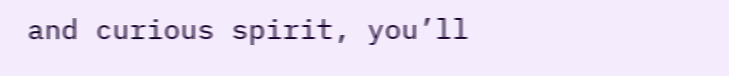and curious spirit, you’ll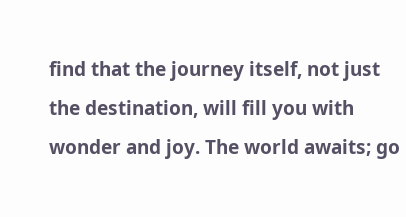find that the journey itself, not just the destination, will fill you with wonder and joy. The world awaits; go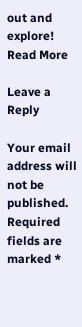out and explore! Read More

Leave a Reply

Your email address will not be published. Required fields are marked *